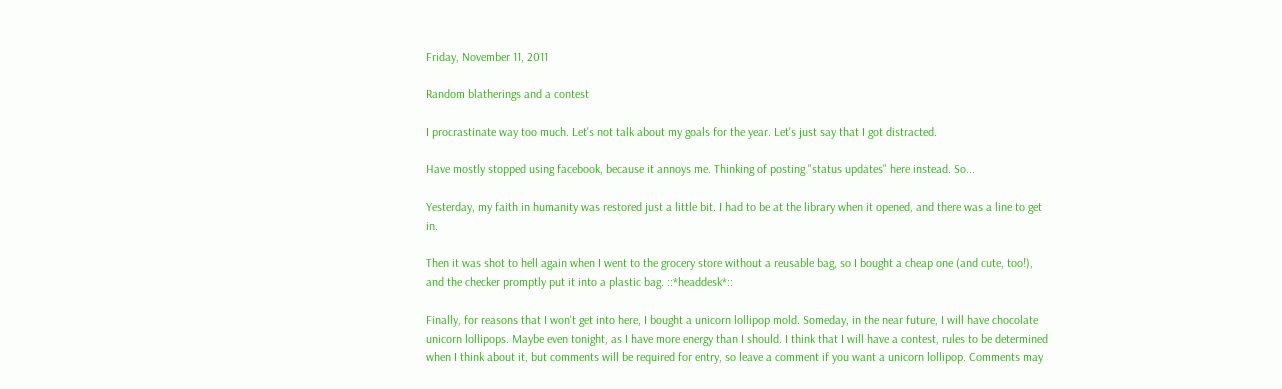Friday, November 11, 2011

Random blatherings and a contest

I procrastinate way too much. Let's not talk about my goals for the year. Let's just say that I got distracted.

Have mostly stopped using facebook, because it annoys me. Thinking of posting "status updates" here instead. So...

Yesterday, my faith in humanity was restored just a little bit. I had to be at the library when it opened, and there was a line to get in.

Then it was shot to hell again when I went to the grocery store without a reusable bag, so I bought a cheap one (and cute, too!), and the checker promptly put it into a plastic bag. ::*headdesk*::

Finally, for reasons that I won't get into here, I bought a unicorn lollipop mold. Someday, in the near future, I will have chocolate unicorn lollipops. Maybe even tonight, as I have more energy than I should. I think that I will have a contest, rules to be determined when I think about it, but comments will be required for entry, so leave a comment if you want a unicorn lollipop. Comments may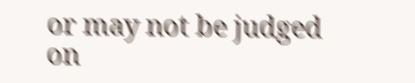or may not be judged on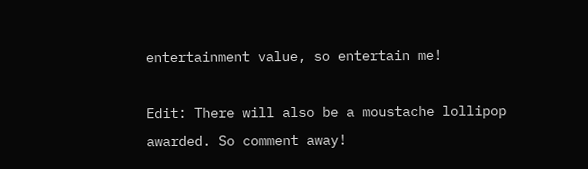entertainment value, so entertain me!

Edit: There will also be a moustache lollipop awarded. So comment away!